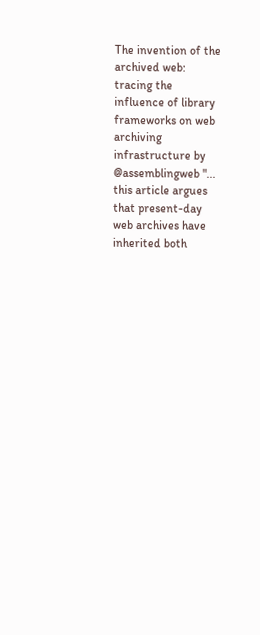The invention of the archived web: tracing the influence of library frameworks on web archiving infrastructure by @assemblingweb "... this article argues that present-day web archives have inherited both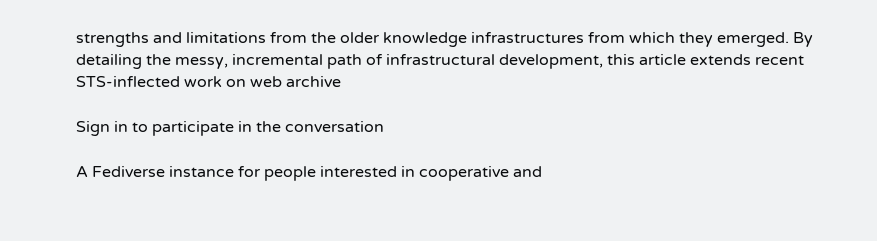strengths and limitations from the older knowledge infrastructures from which they emerged. By detailing the messy, incremental path of infrastructural development, this article extends recent STS-inflected work on web archive

Sign in to participate in the conversation

A Fediverse instance for people interested in cooperative and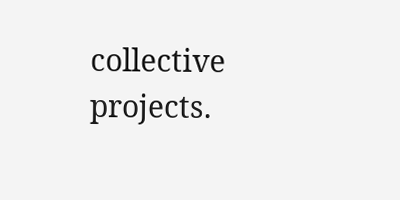collective projects.